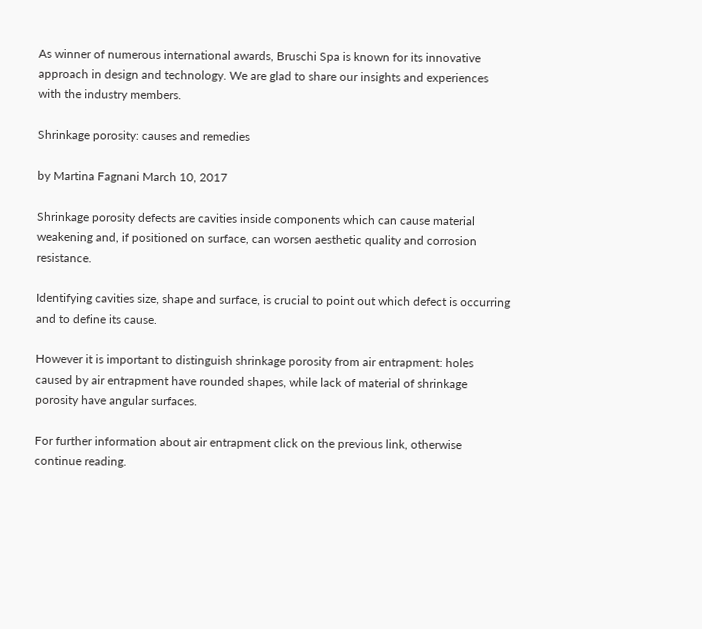As winner of numerous international awards, Bruschi Spa is known for its innovative approach in design and technology. We are glad to share our insights and experiences with the industry members.

Shrinkage porosity: causes and remedies

by Martina Fagnani March 10, 2017

Shrinkage porosity defects are cavities inside components which can cause material weakening and, if positioned on surface, can worsen aesthetic quality and corrosion resistance.

Identifying cavities size, shape and surface, is crucial to point out which defect is occurring and to define its cause.

However it is important to distinguish shrinkage porosity from air entrapment: holes caused by air entrapment have rounded shapes, while lack of material of shrinkage porosity have angular surfaces.

For further information about air entrapment click on the previous link, otherwise continue reading.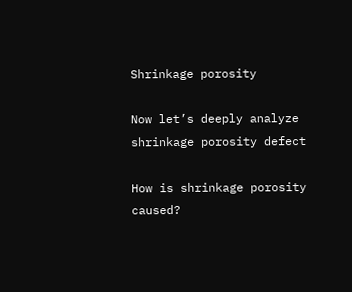Shrinkage porosity

Now let’s deeply analyze shrinkage porosity defect

How is shrinkage porosity caused?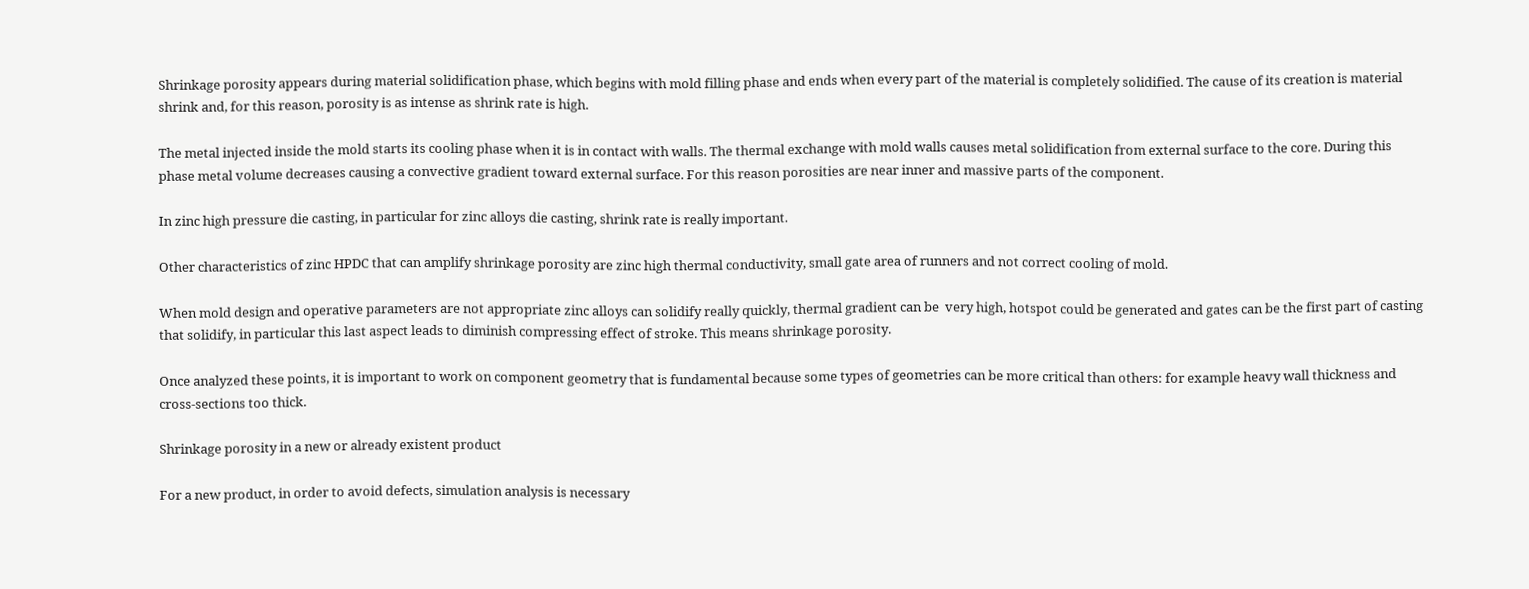Shrinkage porosity appears during material solidification phase, which begins with mold filling phase and ends when every part of the material is completely solidified. The cause of its creation is material shrink and, for this reason, porosity is as intense as shrink rate is high.

The metal injected inside the mold starts its cooling phase when it is in contact with walls. The thermal exchange with mold walls causes metal solidification from external surface to the core. During this phase metal volume decreases causing a convective gradient toward external surface. For this reason porosities are near inner and massive parts of the component.

In zinc high pressure die casting, in particular for zinc alloys die casting, shrink rate is really important.

Other characteristics of zinc HPDC that can amplify shrinkage porosity are zinc high thermal conductivity, small gate area of runners and not correct cooling of mold.

When mold design and operative parameters are not appropriate zinc alloys can solidify really quickly, thermal gradient can be  very high, hotspot could be generated and gates can be the first part of casting that solidify, in particular this last aspect leads to diminish compressing effect of stroke. This means shrinkage porosity.

Once analyzed these points, it is important to work on component geometry that is fundamental because some types of geometries can be more critical than others: for example heavy wall thickness and cross-sections too thick.

Shrinkage porosity in a new or already existent product

For a new product, in order to avoid defects, simulation analysis is necessary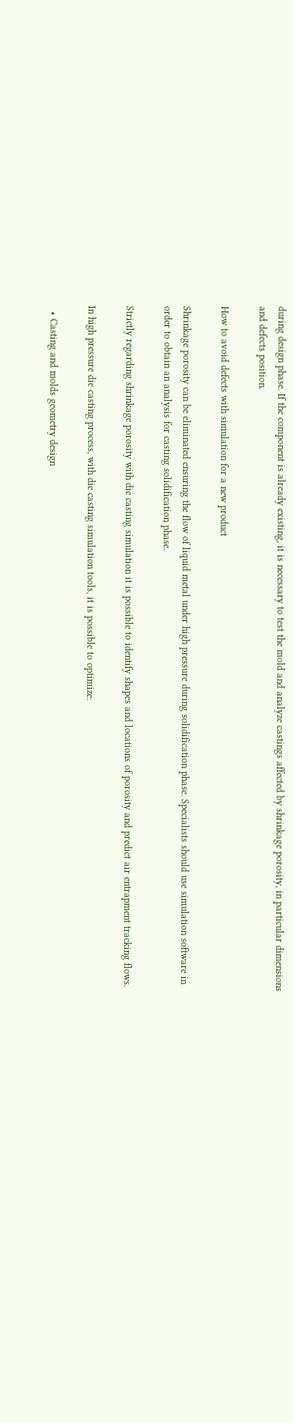during design phase. If the component is already existing, it is necessary to test the mold and analyze castings affected by shrinkage porosity, in particular dimensions and defects position.

How to avoid defects with simulation for a new product

Shrinkage porosity can be eliminated ensuring the flow of liquid metal under high pressure during solidification phase. Specialists should use simulation software in order to obtain an analysis for casting solidification phase.

Strictly regarding shrinkage porosity with die casting simulation it is possible to identify shapes and locations of porosity and predict air entrapment tracking flows.

In high pressure die casting process, with die casting simulation tools, it is possible to optimize:

  • Casting and molds geometry design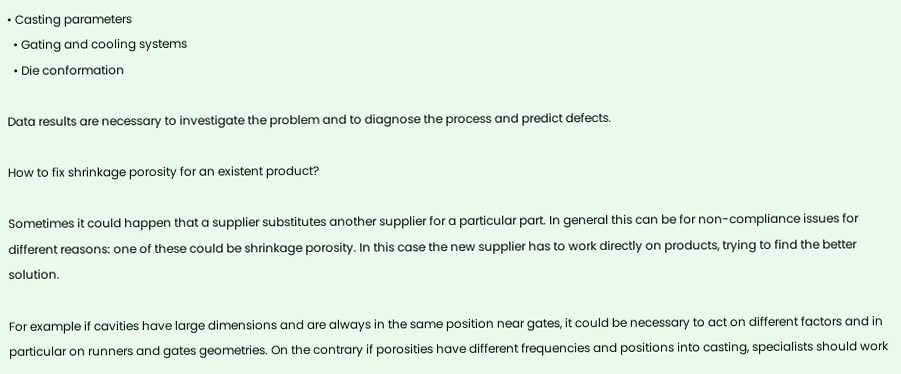• Casting parameters
  • Gating and cooling systems
  • Die conformation

Data results are necessary to investigate the problem and to diagnose the process and predict defects.

How to fix shrinkage porosity for an existent product?

Sometimes it could happen that a supplier substitutes another supplier for a particular part. In general this can be for non-compliance issues for different reasons: one of these could be shrinkage porosity. In this case the new supplier has to work directly on products, trying to find the better solution.

For example if cavities have large dimensions and are always in the same position near gates, it could be necessary to act on different factors and in particular on runners and gates geometries. On the contrary if porosities have different frequencies and positions into casting, specialists should work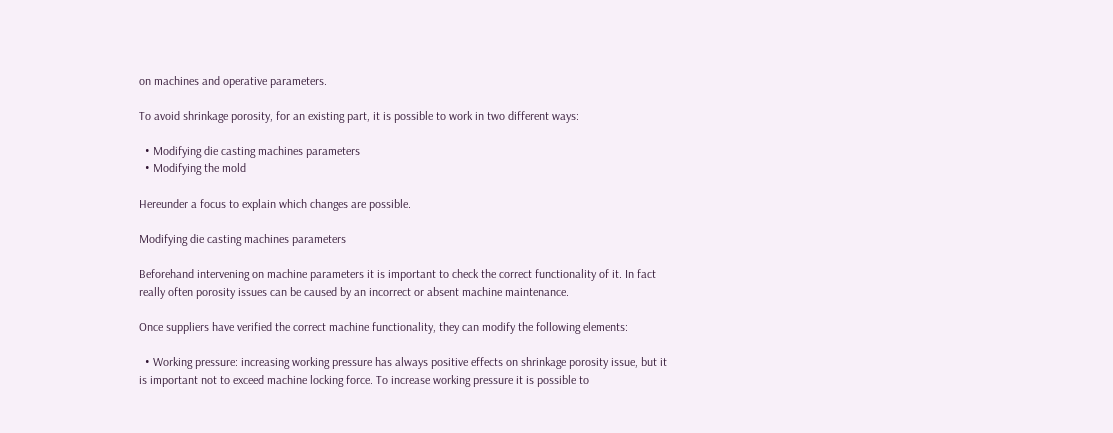on machines and operative parameters.

To avoid shrinkage porosity, for an existing part, it is possible to work in two different ways:

  • Modifying die casting machines parameters
  • Modifying the mold

Hereunder a focus to explain which changes are possible.

Modifying die casting machines parameters

Beforehand intervening on machine parameters it is important to check the correct functionality of it. In fact really often porosity issues can be caused by an incorrect or absent machine maintenance.

Once suppliers have verified the correct machine functionality, they can modify the following elements:

  • Working pressure: increasing working pressure has always positive effects on shrinkage porosity issue, but it is important not to exceed machine locking force. To increase working pressure it is possible to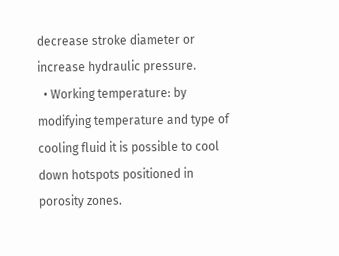decrease stroke diameter or increase hydraulic pressure.
  • Working temperature: by modifying temperature and type of cooling fluid it is possible to cool down hotspots positioned in porosity zones.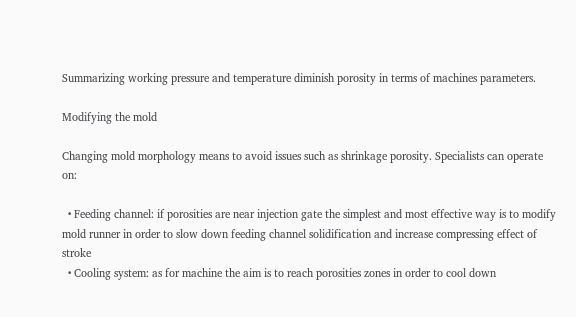Summarizing working pressure and temperature diminish porosity in terms of machines parameters.

Modifying the mold

Changing mold morphology means to avoid issues such as shrinkage porosity. Specialists can operate on:

  • Feeding channel: if porosities are near injection gate the simplest and most effective way is to modify mold runner in order to slow down feeding channel solidification and increase compressing effect of stroke
  • Cooling system: as for machine the aim is to reach porosities zones in order to cool down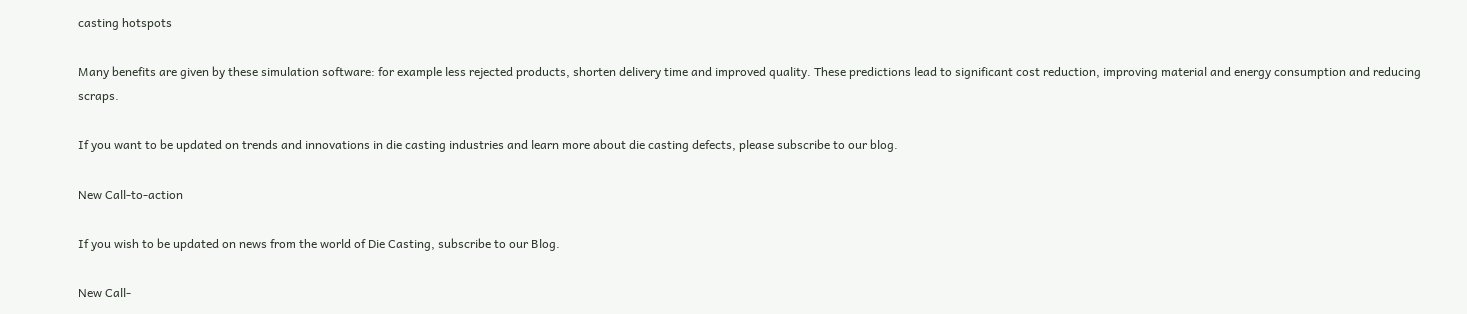casting hotspots

Many benefits are given by these simulation software: for example less rejected products, shorten delivery time and improved quality. These predictions lead to significant cost reduction, improving material and energy consumption and reducing scraps.

If you want to be updated on trends and innovations in die casting industries and learn more about die casting defects, please subscribe to our blog.

New Call-to-action

If you wish to be updated on news from the world of Die Casting, subscribe to our Blog.

New Call-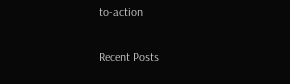to-action

Recent Posts